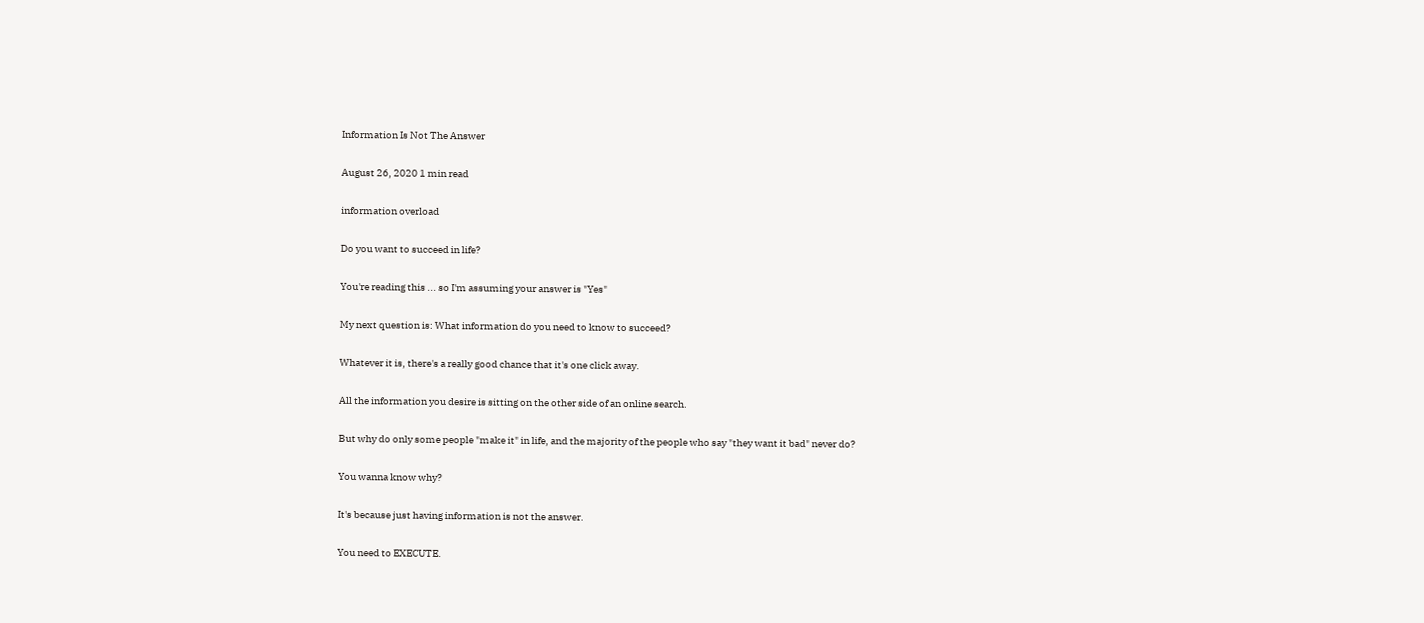Information Is Not The Answer

August 26, 2020 1 min read

information overload

Do you want to succeed in life?

You're reading this ... so I'm assuming your answer is "Yes"

My next question is: What information do you need to know to succeed?

Whatever it is, there's a really good chance that it's one click away.

All the information you desire is sitting on the other side of an online search.

But why do only some people "make it" in life, and the majority of the people who say "they want it bad" never do?

You wanna know why?

It's because just having information is not the answer.

You need to EXECUTE.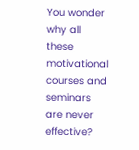You wonder why all these motivational courses and seminars are never effective?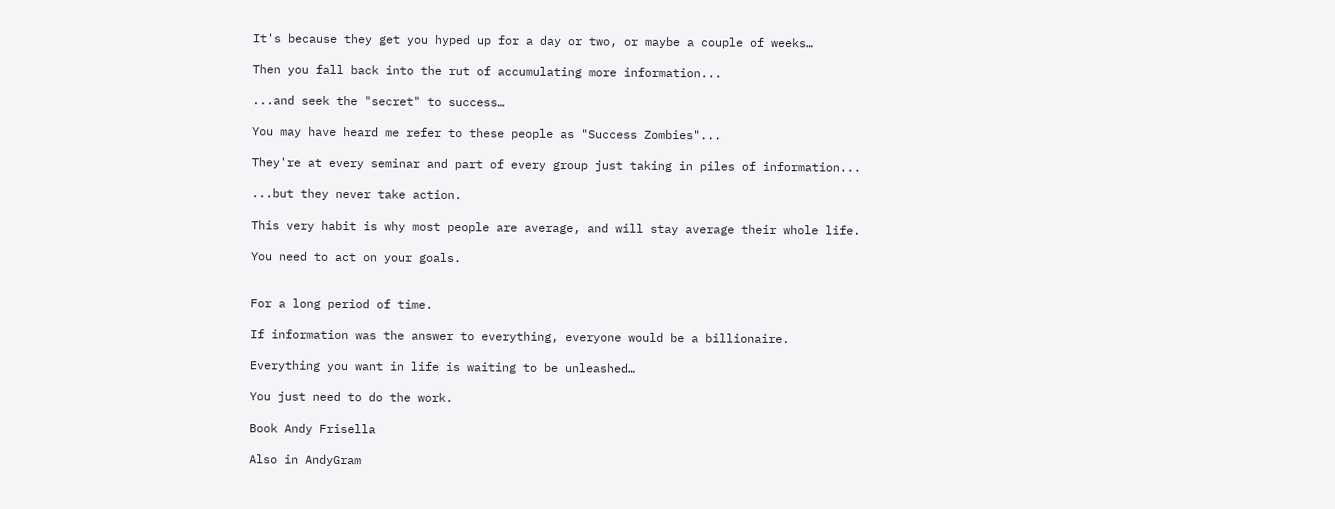It's because they get you hyped up for a day or two, or maybe a couple of weeks…

Then you fall back into the rut of accumulating more information...

...and seek the "secret" to success…

You may have heard me refer to these people as "Success Zombies"...

They're at every seminar and part of every group just taking in piles of information...

...but they never take action.

This very habit is why most people are average, and will stay average their whole life.

You need to act on your goals.


For a long period of time.

If information was the answer to everything, everyone would be a billionaire.

Everything you want in life is waiting to be unleashed…

You just need to do the work.

Book Andy Frisella

Also in AndyGram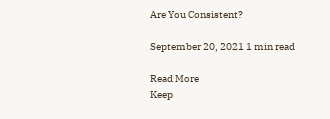Are You Consistent?

September 20, 2021 1 min read

Read More
Keep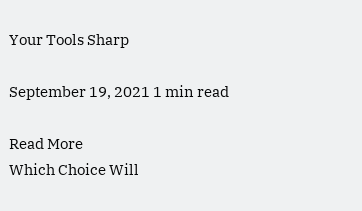Your Tools Sharp

September 19, 2021 1 min read

Read More
Which Choice Will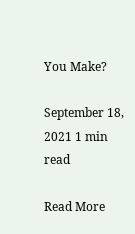You Make?

September 18, 2021 1 min read

Read More